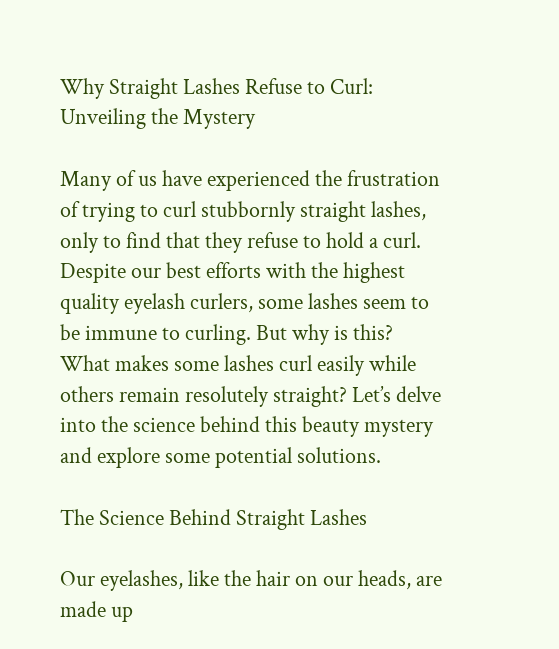Why Straight Lashes Refuse to Curl: Unveiling the Mystery

Many of us have experienced the frustration of trying to curl stubbornly straight lashes, only to find that they refuse to hold a curl. Despite our best efforts with the highest quality eyelash curlers, some lashes seem to be immune to curling. But why is this? What makes some lashes curl easily while others remain resolutely straight? Let’s delve into the science behind this beauty mystery and explore some potential solutions.

The Science Behind Straight Lashes

Our eyelashes, like the hair on our heads, are made up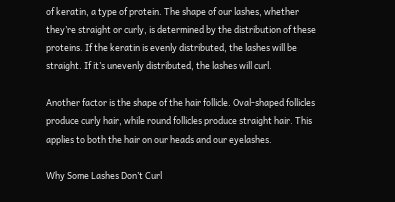of keratin, a type of protein. The shape of our lashes, whether they’re straight or curly, is determined by the distribution of these proteins. If the keratin is evenly distributed, the lashes will be straight. If it’s unevenly distributed, the lashes will curl.

Another factor is the shape of the hair follicle. Oval-shaped follicles produce curly hair, while round follicles produce straight hair. This applies to both the hair on our heads and our eyelashes.

Why Some Lashes Don’t Curl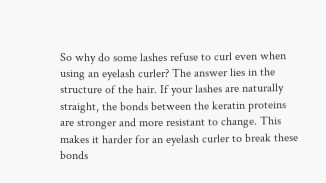So why do some lashes refuse to curl even when using an eyelash curler? The answer lies in the structure of the hair. If your lashes are naturally straight, the bonds between the keratin proteins are stronger and more resistant to change. This makes it harder for an eyelash curler to break these bonds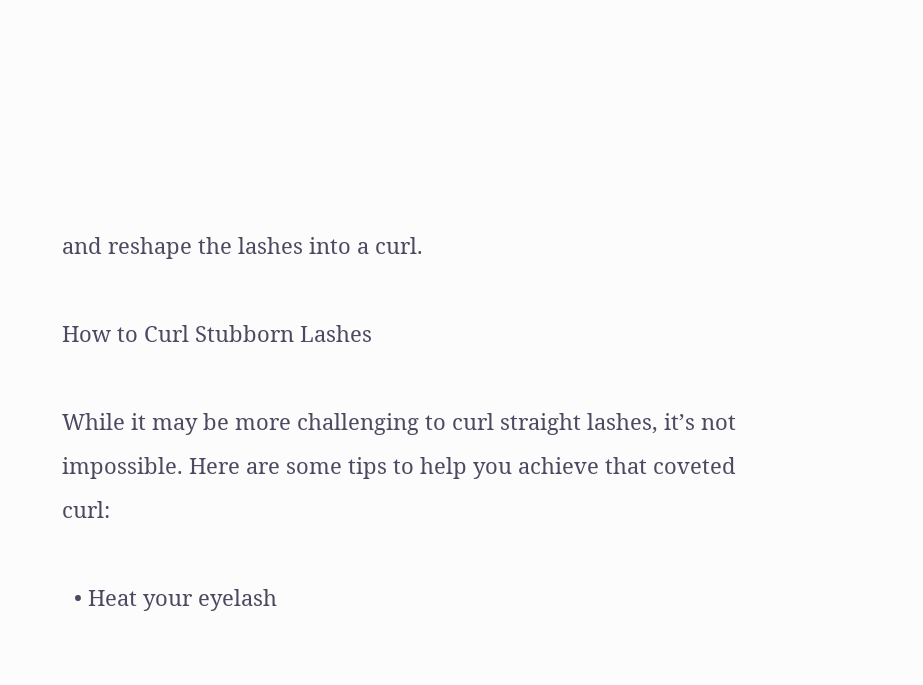and reshape the lashes into a curl.

How to Curl Stubborn Lashes

While it may be more challenging to curl straight lashes, it’s not impossible. Here are some tips to help you achieve that coveted curl:

  • Heat your eyelash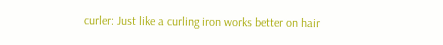curler: Just like a curling iron works better on hair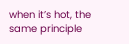when it’s hot, the same principle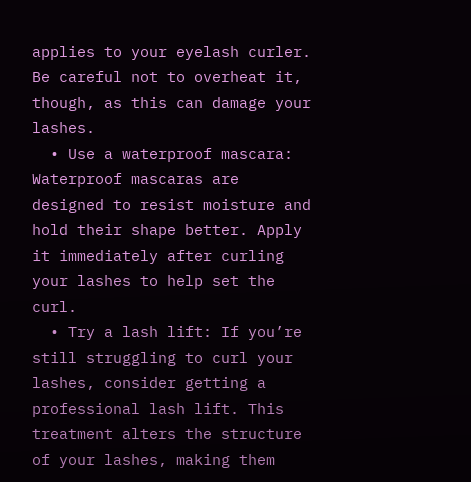applies to your eyelash curler. Be careful not to overheat it, though, as this can damage your lashes.
  • Use a waterproof mascara: Waterproof mascaras are designed to resist moisture and hold their shape better. Apply it immediately after curling your lashes to help set the curl.
  • Try a lash lift: If you’re still struggling to curl your lashes, consider getting a professional lash lift. This treatment alters the structure of your lashes, making them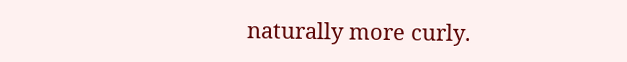naturally more curly.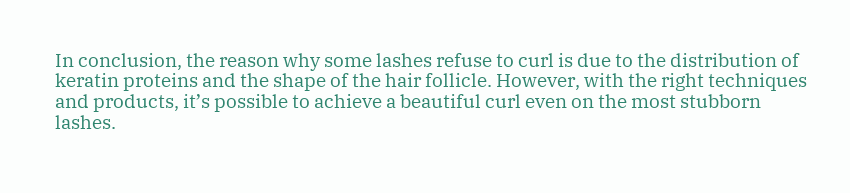In conclusion, the reason why some lashes refuse to curl is due to the distribution of keratin proteins and the shape of the hair follicle. However, with the right techniques and products, it’s possible to achieve a beautiful curl even on the most stubborn lashes.